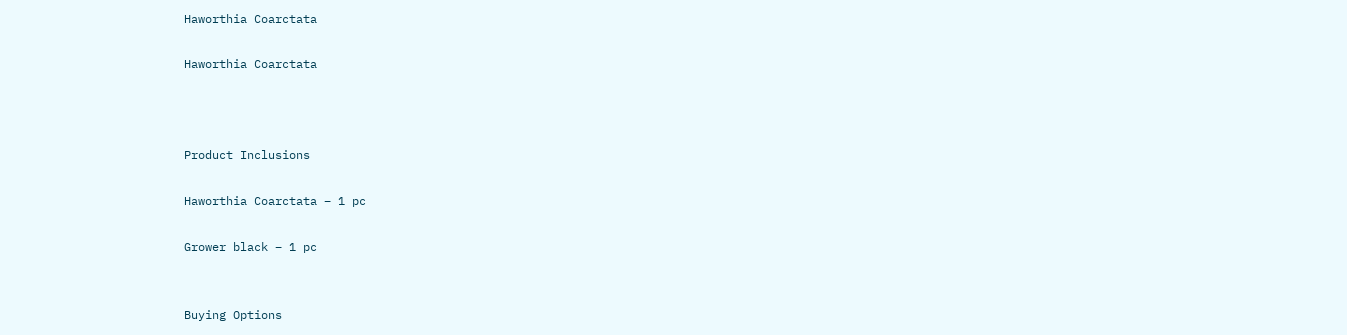Haworthia Coarctata

Haworthia Coarctata



Product Inclusions

Haworthia Coarctata – 1 pc

Grower black – 1 pc


Buying Options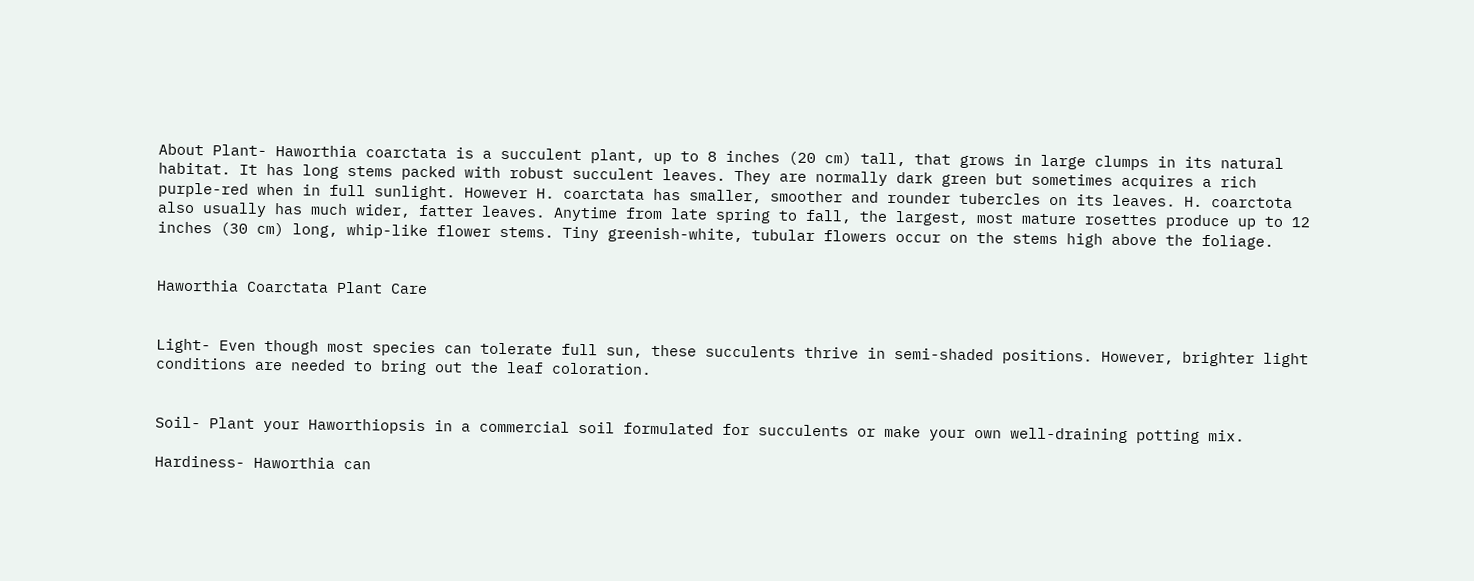About Plant- Haworthia coarctata is a succulent plant, up to 8 inches (20 cm) tall, that grows in large clumps in its natural habitat. It has long stems packed with robust succulent leaves. They are normally dark green but sometimes acquires a rich purple-red when in full sunlight. However H. coarctata has smaller, smoother and rounder tubercles on its leaves. H. coarctota also usually has much wider, fatter leaves. Anytime from late spring to fall, the largest, most mature rosettes produce up to 12 inches (30 cm) long, whip-like flower stems. Tiny greenish-white, tubular flowers occur on the stems high above the foliage.


Haworthia Coarctata Plant Care


Light- Even though most species can tolerate full sun, these succulents thrive in semi-shaded positions. However, brighter light conditions are needed to bring out the leaf coloration.


Soil- Plant your Haworthiopsis in a commercial soil formulated for succulents or make your own well-draining potting mix.

Hardiness- Haworthia can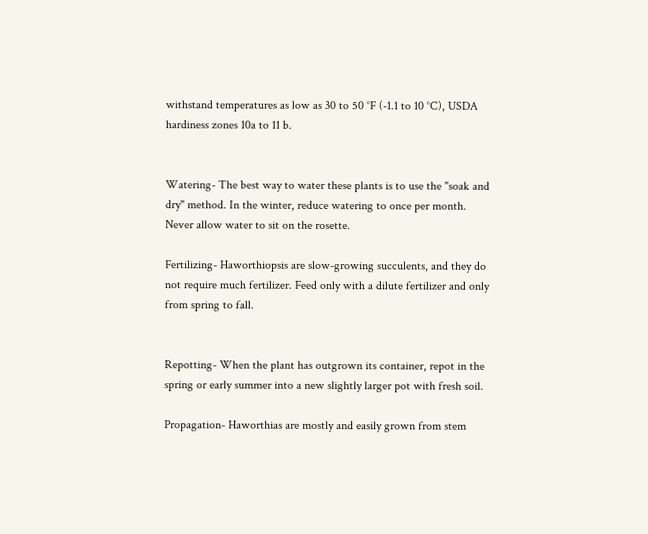withstand temperatures as low as 30 to 50 °F (-1.1 to 10 °C), USDA hardiness zones 10a to 11 b.


Watering- The best way to water these plants is to use the "soak and dry" method. In the winter, reduce watering to once per month. Never allow water to sit on the rosette.

Fertilizing- Haworthiopsis are slow-growing succulents, and they do not require much fertilizer. Feed only with a dilute fertilizer and only from spring to fall.


Repotting- When the plant has outgrown its container, repot in the spring or early summer into a new slightly larger pot with fresh soil.

Propagation- Haworthias are mostly and easily grown from stem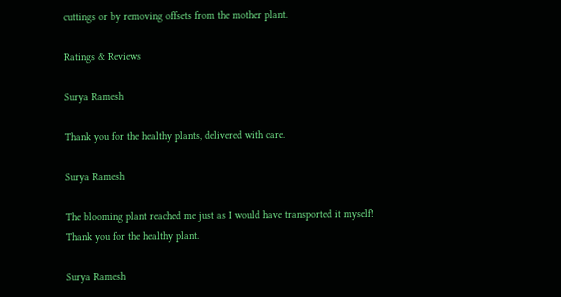cuttings or by removing offsets from the mother plant.

Ratings & Reviews

Surya Ramesh

Thank you for the healthy plants, delivered with care.

Surya Ramesh

The blooming plant reached me just as I would have transported it myself!
Thank you for the healthy plant.

Surya Ramesh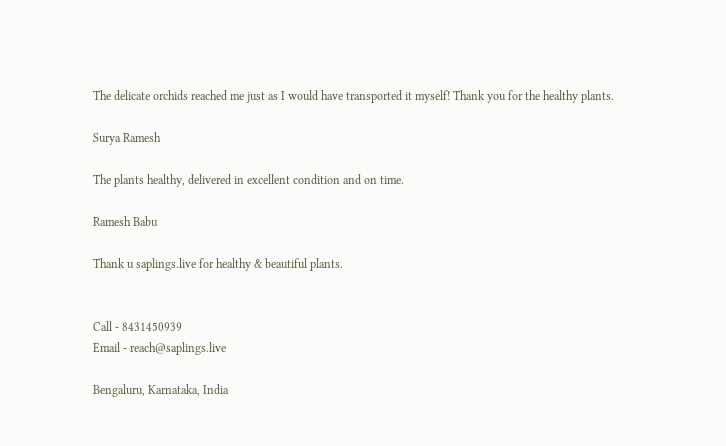The delicate orchids reached me just as I would have transported it myself! Thank you for the healthy plants.

Surya Ramesh

The plants healthy, delivered in excellent condition and on time.

Ramesh Babu

Thank u saplings.live for healthy & beautiful plants.


Call - 8431450939
Email - reach@saplings.live

Bengaluru, Karnataka, India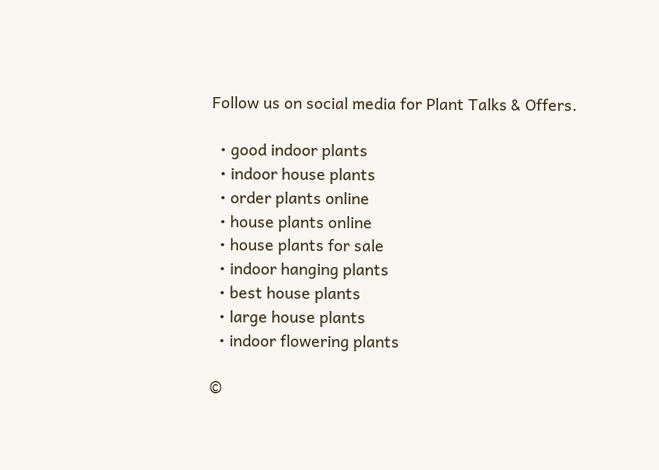Follow us on social media for Plant Talks & Offers.

  • good indoor plants
  • indoor house plants
  • order plants online
  • house plants online
  • house plants for sale
  • indoor hanging plants
  • best house plants
  • large house plants
  • indoor flowering plants

©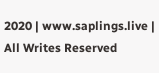2020 | www.saplings.live | All Writes Reserved